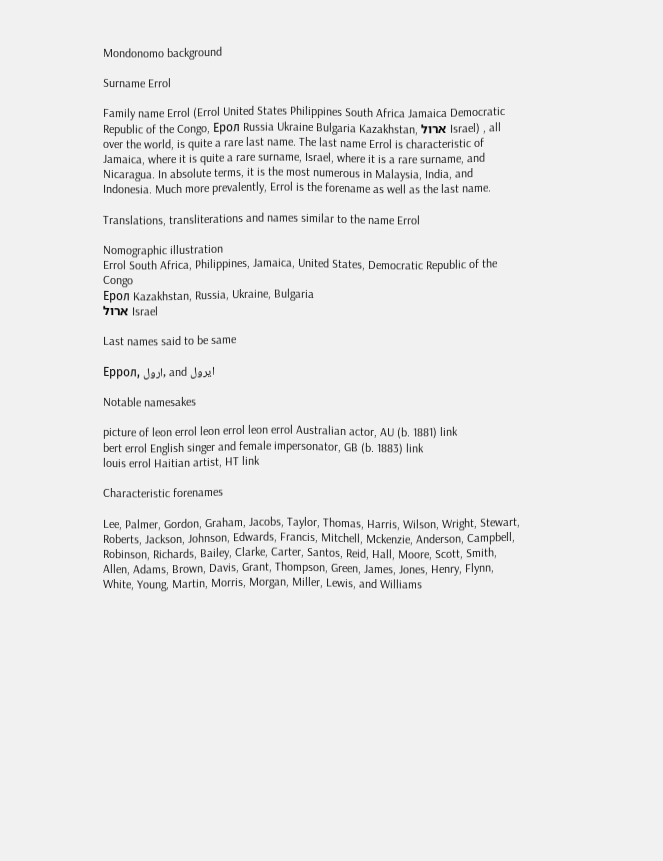Mondonomo background

Surname Errol

Family name Errol (Errol United States Philippines South Africa Jamaica Democratic Republic of the Congo, Ерол Russia Ukraine Bulgaria Kazakhstan, ארול Israel) , all over the world, is quite a rare last name. The last name Errol is characteristic of Jamaica, where it is quite a rare surname, Israel, where it is a rare surname, and Nicaragua. In absolute terms, it is the most numerous in Malaysia, India, and Indonesia. Much more prevalently, Errol is the forename as well as the last name.

Translations, transliterations and names similar to the name Errol

Nomographic illustration
Errol South Africa, Philippines, Jamaica, United States, Democratic Republic of the Congo
Ерол Kazakhstan, Russia, Ukraine, Bulgaria
ארול Israel

Last names said to be same

Еррол, ارول, and ايرول

Notable namesakes

picture of leon errol leon errol leon errol Australian actor, AU (b. 1881) link
bert errol English singer and female impersonator, GB (b. 1883) link
louis errol Haitian artist, HT link

Characteristic forenames

Lee, Palmer, Gordon, Graham, Jacobs, Taylor, Thomas, Harris, Wilson, Wright, Stewart, Roberts, Jackson, Johnson, Edwards, Francis, Mitchell, Mckenzie, Anderson, Campbell, Robinson, Richards, Bailey, Clarke, Carter, Santos, Reid, Hall, Moore, Scott, Smith, Allen, Adams, Brown, Davis, Grant, Thompson, Green, James, Jones, Henry, Flynn, White, Young, Martin, Morris, Morgan, Miller, Lewis, and Williams